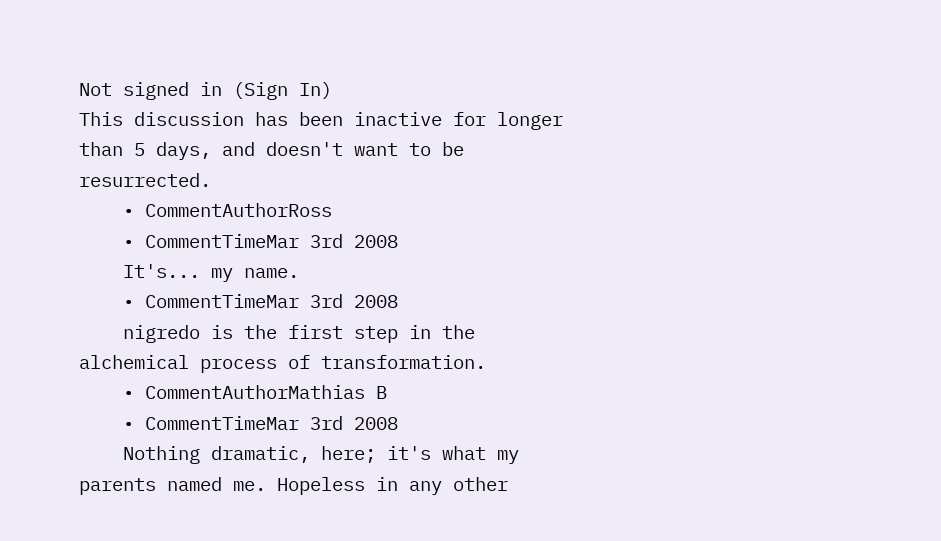Not signed in (Sign In)
This discussion has been inactive for longer than 5 days, and doesn't want to be resurrected.
    • CommentAuthorRoss
    • CommentTimeMar 3rd 2008
    It's... my name.
    • CommentTimeMar 3rd 2008
    nigredo is the first step in the alchemical process of transformation.
    • CommentAuthorMathias B
    • CommentTimeMar 3rd 2008
    Nothing dramatic, here; it's what my parents named me. Hopeless in any other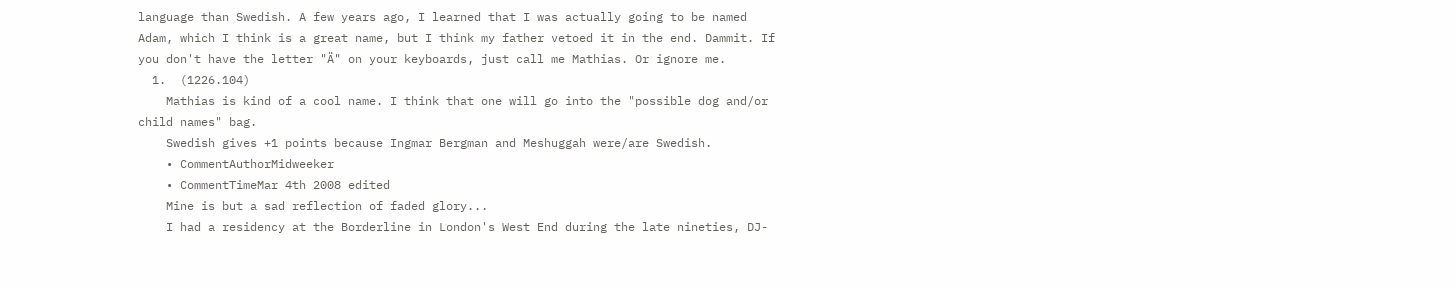language than Swedish. A few years ago, I learned that I was actually going to be named Adam, which I think is a great name, but I think my father vetoed it in the end. Dammit. If you don't have the letter "Ä" on your keyboards, just call me Mathias. Or ignore me.
  1.  (1226.104)
    Mathias is kind of a cool name. I think that one will go into the "possible dog and/or child names" bag.
    Swedish gives +1 points because Ingmar Bergman and Meshuggah were/are Swedish.
    • CommentAuthorMidweeker
    • CommentTimeMar 4th 2008 edited
    Mine is but a sad reflection of faded glory...
    I had a residency at the Borderline in London's West End during the late nineties, DJ-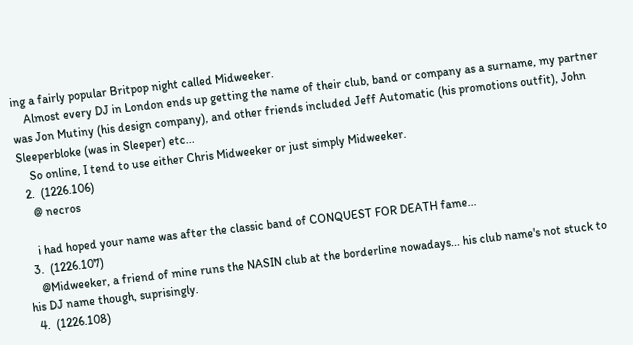ing a fairly popular Britpop night called Midweeker.
    Almost every DJ in London ends up getting the name of their club, band or company as a surname, my partner was Jon Mutiny (his design company), and other friends included Jeff Automatic (his promotions outfit), John Sleeperbloke (was in Sleeper) etc...
    So online, I tend to use either Chris Midweeker or just simply Midweeker.
  2.  (1226.106)
    @ necros

    i had hoped your name was after the classic band of CONQUEST FOR DEATH fame...
  3.  (1226.107)
    @Midweeker, a friend of mine runs the NASIN club at the borderline nowadays... his club name's not stuck to his DJ name though, suprisingly.
  4.  (1226.108)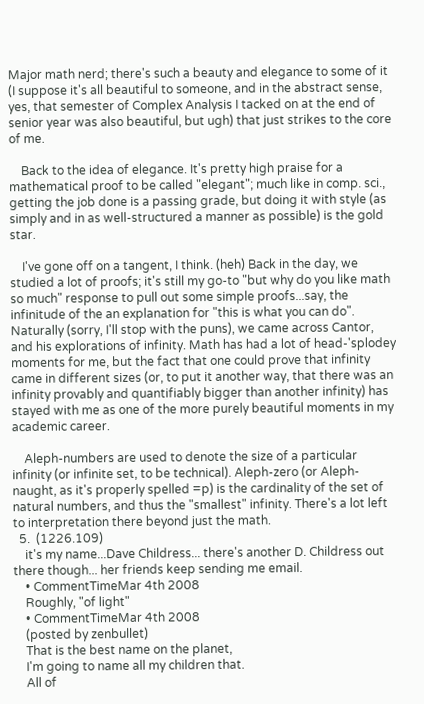Major math nerd; there's such a beauty and elegance to some of it (I suppose it's all beautiful to someone, and in the abstract sense, yes, that semester of Complex Analysis I tacked on at the end of senior year was also beautiful, but ugh) that just strikes to the core of me.

    Back to the idea of elegance. It's pretty high praise for a mathematical proof to be called "elegant"; much like in comp. sci., getting the job done is a passing grade, but doing it with style (as simply and in as well-structured a manner as possible) is the gold star.

    I've gone off on a tangent, I think. (heh) Back in the day, we studied a lot of proofs; it's still my go-to "but why do you like math so much" response to pull out some simple proofs...say, the infinitude of the an explanation for "this is what you can do". Naturally (sorry, I'll stop with the puns), we came across Cantor, and his explorations of infinity. Math has had a lot of head-'splodey moments for me, but the fact that one could prove that infinity came in different sizes (or, to put it another way, that there was an infinity provably and quantifiably bigger than another infinity) has stayed with me as one of the more purely beautiful moments in my academic career.

    Aleph-numbers are used to denote the size of a particular infinity (or infinite set, to be technical). Aleph-zero (or Aleph-naught, as it's properly spelled =p) is the cardinality of the set of natural numbers, and thus the "smallest" infinity. There's a lot left to interpretation there beyond just the math.
  5.  (1226.109)
    it's my name...Dave Childress... there's another D. Childress out there though... her friends keep sending me email.
    • CommentTimeMar 4th 2008
    Roughly, "of light"
    • CommentTimeMar 4th 2008
    (posted by zenbullet)
    That is the best name on the planet,
    I'm going to name all my children that.
    All of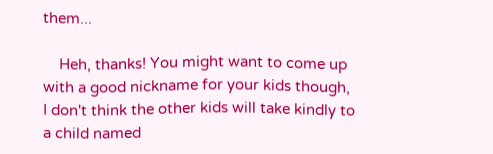them...

    Heh, thanks! You might want to come up with a good nickname for your kids though, I don't think the other kids will take kindly to a child named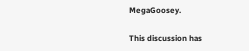MegaGoosey.

This discussion has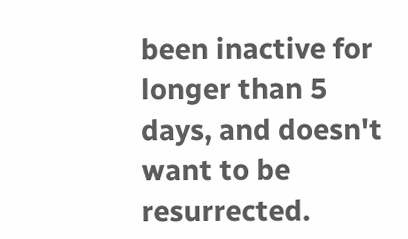been inactive for longer than 5 days, and doesn't want to be resurrected.